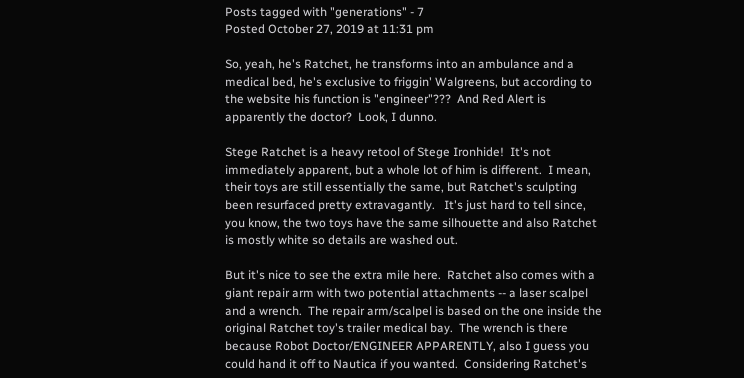Posts tagged with "generations" - 7
Posted October 27, 2019 at 11:31 pm

So, yeah, he's Ratchet, he transforms into an ambulance and a medical bed, he's exclusive to friggin' Walgreens, but according to the website his function is "engineer"???  And Red Alert is apparently the doctor?  Look, I dunno.

Stege Ratchet is a heavy retool of Stege Ironhide!  It's not immediately apparent, but a whole lot of him is different.  I mean, their toys are still essentially the same, but Ratchet's sculpting been resurfaced pretty extravagantly.   It's just hard to tell since, you know, the two toys have the same silhouette and also Ratchet is mostly white so details are washed out.

But it's nice to see the extra mile here.  Ratchet also comes with a giant repair arm with two potential attachments -- a laser scalpel and a wrench.  The repair arm/scalpel is based on the one inside the original Ratchet toy's trailer medical bay.  The wrench is there because Robot Doctor/ENGINEER APPARENTLY, also I guess you could hand it off to Nautica if you wanted.  Considering Ratchet's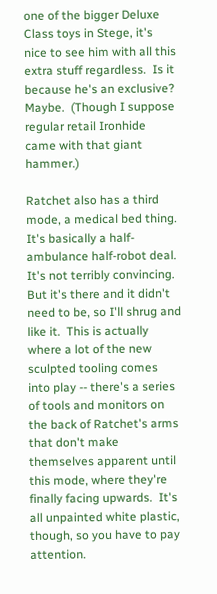one of the bigger Deluxe Class toys in Stege, it's nice to see him with all this extra stuff regardless.  Is it because he's an exclusive?  Maybe.  (Though I suppose regular retail Ironhide came with that giant hammer.)

Ratchet also has a third mode, a medical bed thing.  It's basically a half-ambulance half-robot deal.  It's not terribly convincing.  But it's there and it didn't need to be, so I'll shrug and like it.  This is actually where a lot of the new sculpted tooling comes into play -- there's a series of tools and monitors on the back of Ratchet's arms that don't make themselves apparent until this mode, where they're finally facing upwards.  It's all unpainted white plastic, though, so you have to pay attention.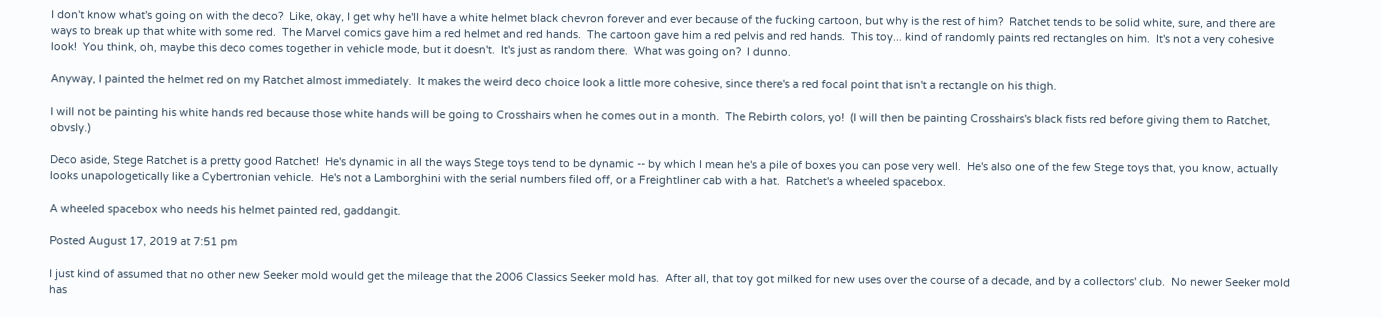I don't know what's going on with the deco?  Like, okay, I get why he'll have a white helmet black chevron forever and ever because of the fucking cartoon, but why is the rest of him?  Ratchet tends to be solid white, sure, and there are ways to break up that white with some red.  The Marvel comics gave him a red helmet and red hands.  The cartoon gave him a red pelvis and red hands.  This toy... kind of randomly paints red rectangles on him.  It's not a very cohesive look!  You think, oh, maybe this deco comes together in vehicle mode, but it doesn't.  It's just as random there.  What was going on?  I dunno.

Anyway, I painted the helmet red on my Ratchet almost immediately.  It makes the weird deco choice look a little more cohesive, since there's a red focal point that isn't a rectangle on his thigh.

I will not be painting his white hands red because those white hands will be going to Crosshairs when he comes out in a month.  The Rebirth colors, yo!  (I will then be painting Crosshairs's black fists red before giving them to Ratchet, obvsly.)

Deco aside, Stege Ratchet is a pretty good Ratchet!  He's dynamic in all the ways Stege toys tend to be dynamic -- by which I mean he's a pile of boxes you can pose very well.  He's also one of the few Stege toys that, you know, actually looks unapologetically like a Cybertronian vehicle.  He's not a Lamborghini with the serial numbers filed off, or a Freightliner cab with a hat.  Ratchet's a wheeled spacebox.

A wheeled spacebox who needs his helmet painted red, gaddangit.

Posted August 17, 2019 at 7:51 pm

I just kind of assumed that no other new Seeker mold would get the mileage that the 2006 Classics Seeker mold has.  After all, that toy got milked for new uses over the course of a decade, and by a collectors' club.  No newer Seeker mold has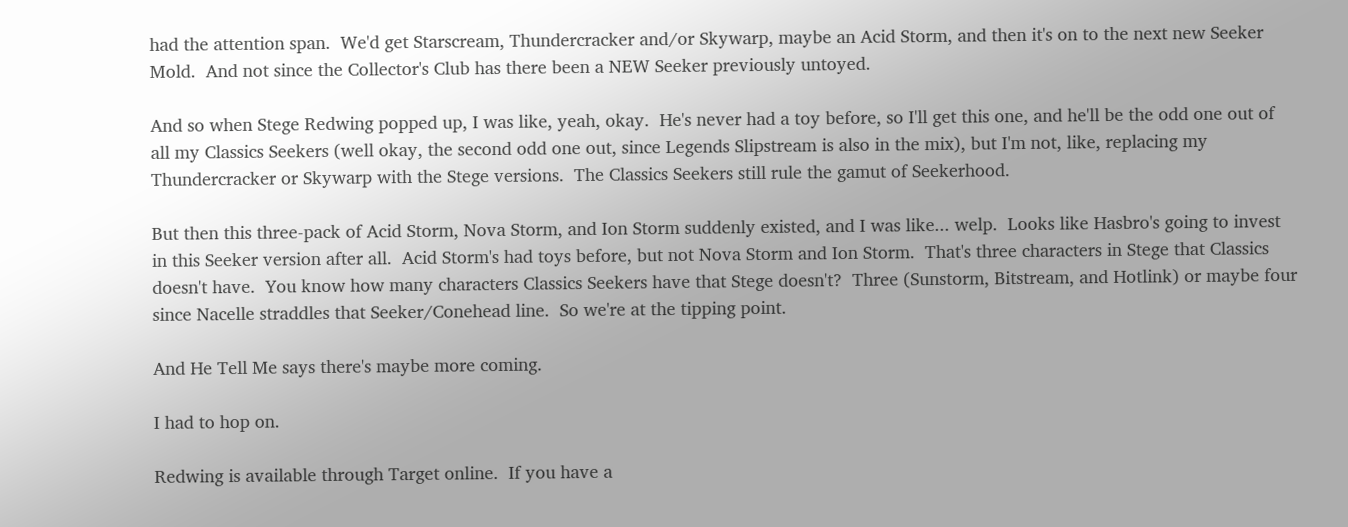had the attention span.  We'd get Starscream, Thundercracker and/or Skywarp, maybe an Acid Storm, and then it's on to the next new Seeker Mold.  And not since the Collector's Club has there been a NEW Seeker previously untoyed.

And so when Stege Redwing popped up, I was like, yeah, okay.  He's never had a toy before, so I'll get this one, and he'll be the odd one out of all my Classics Seekers (well okay, the second odd one out, since Legends Slipstream is also in the mix), but I'm not, like, replacing my Thundercracker or Skywarp with the Stege versions.  The Classics Seekers still rule the gamut of Seekerhood.

But then this three-pack of Acid Storm, Nova Storm, and Ion Storm suddenly existed, and I was like... welp.  Looks like Hasbro's going to invest in this Seeker version after all.  Acid Storm's had toys before, but not Nova Storm and Ion Storm.  That's three characters in Stege that Classics doesn't have.  You know how many characters Classics Seekers have that Stege doesn't?  Three (Sunstorm, Bitstream, and Hotlink) or maybe four since Nacelle straddles that Seeker/Conehead line.  So we're at the tipping point.

And He Tell Me says there's maybe more coming.

I had to hop on.

Redwing is available through Target online.  If you have a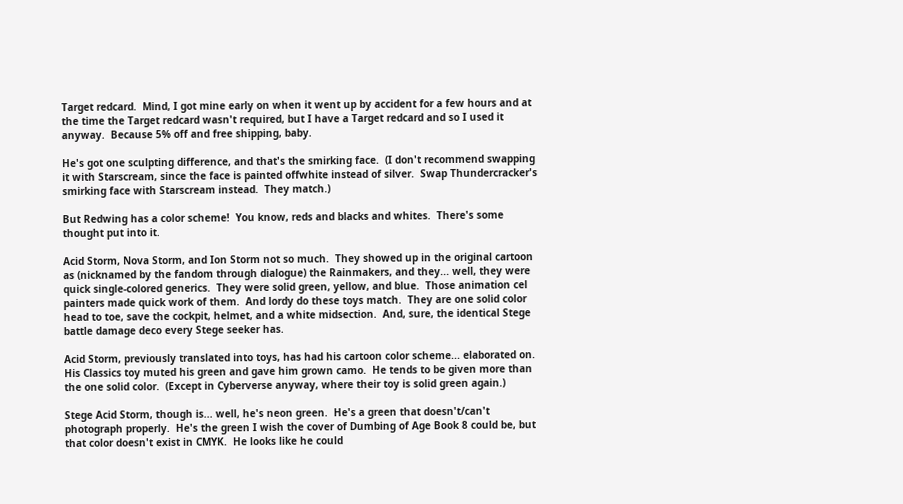Target redcard.  Mind, I got mine early on when it went up by accident for a few hours and at the time the Target redcard wasn't required, but I have a Target redcard and so I used it anyway.  Because 5% off and free shipping, baby.

He's got one sculpting difference, and that's the smirking face.  (I don't recommend swapping it with Starscream, since the face is painted offwhite instead of silver.  Swap Thundercracker's smirking face with Starscream instead.  They match.)

But Redwing has a color scheme!  You know, reds and blacks and whites.  There's some thought put into it.

Acid Storm, Nova Storm, and Ion Storm not so much.  They showed up in the original cartoon as (nicknamed by the fandom through dialogue) the Rainmakers, and they... well, they were quick single-colored generics.  They were solid green, yellow, and blue.  Those animation cel painters made quick work of them.  And lordy do these toys match.  They are one solid color head to toe, save the cockpit, helmet, and a white midsection.  And, sure, the identical Stege battle damage deco every Stege seeker has.

Acid Storm, previously translated into toys, has had his cartoon color scheme... elaborated on.  His Classics toy muted his green and gave him grown camo.  He tends to be given more than the one solid color.  (Except in Cyberverse anyway, where their toy is solid green again.)

Stege Acid Storm, though is... well, he's neon green.  He's a green that doesn't/can't photograph properly.  He's the green I wish the cover of Dumbing of Age Book 8 could be, but that color doesn't exist in CMYK.  He looks like he could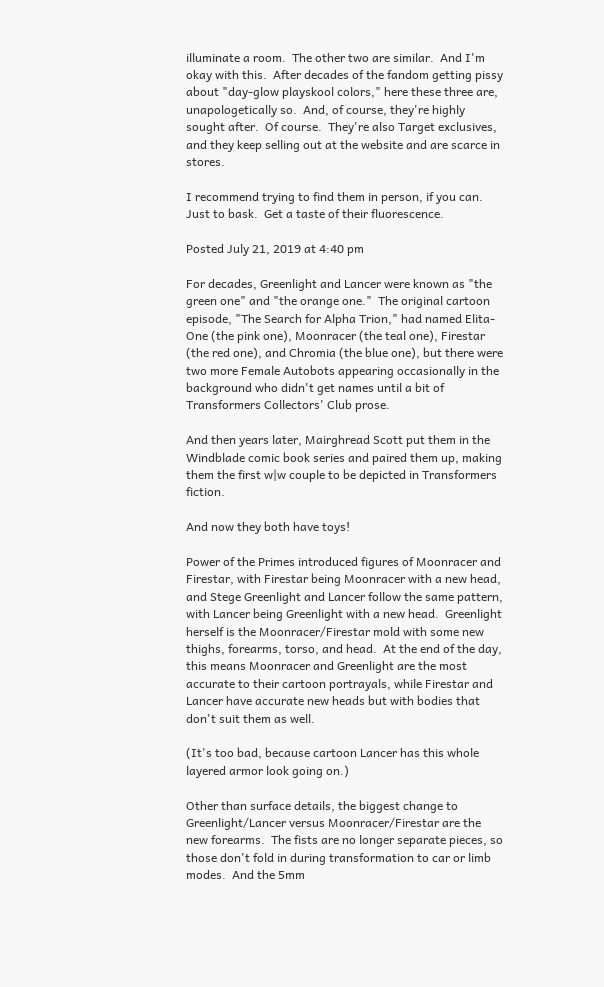illuminate a room.  The other two are similar.  And I'm okay with this.  After decades of the fandom getting pissy about "day-glow playskool colors," here these three are, unapologetically so.  And, of course, they're highly sought after.  Of course.  They're also Target exclusives, and they keep selling out at the website and are scarce in stores.

I recommend trying to find them in person, if you can.  Just to bask.  Get a taste of their fluorescence.

Posted July 21, 2019 at 4:40 pm

For decades, Greenlight and Lancer were known as "the green one" and "the orange one."  The original cartoon episode, "The Search for Alpha Trion," had named Elita-One (the pink one), Moonracer (the teal one), Firestar (the red one), and Chromia (the blue one), but there were two more Female Autobots appearing occasionally in the background who didn't get names until a bit of Transformers Collectors' Club prose.

And then years later, Mairghread Scott put them in the Windblade comic book series and paired them up, making them the first w|w couple to be depicted in Transformers fiction.

And now they both have toys!

Power of the Primes introduced figures of Moonracer and Firestar, with Firestar being Moonracer with a new head, and Stege Greenlight and Lancer follow the same pattern, with Lancer being Greenlight with a new head.  Greenlight herself is the Moonracer/Firestar mold with some new thighs, forearms, torso, and head.  At the end of the day, this means Moonracer and Greenlight are the most accurate to their cartoon portrayals, while Firestar and Lancer have accurate new heads but with bodies that don't suit them as well.

(It's too bad, because cartoon Lancer has this whole layered armor look going on.)

Other than surface details, the biggest change to Greenlight/Lancer versus Moonracer/Firestar are the new forearms.  The fists are no longer separate pieces, so those don't fold in during transformation to car or limb modes.  And the 5mm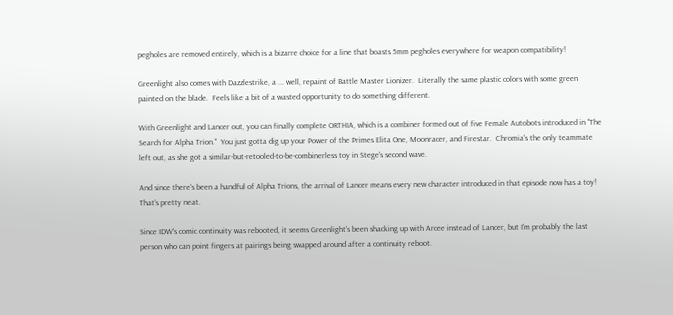pegholes are removed entirely, which is a bizarre choice for a line that boasts 5mm pegholes everywhere for weapon compatibility!

Greenlight also comes with Dazzlestrike, a ... well, repaint of Battle Master Lionizer.  Literally the same plastic colors with some green painted on the blade.  Feels like a bit of a wasted opportunity to do something different.

With Greenlight and Lancer out, you can finally complete ORTHIA, which is a combiner formed out of five Female Autobots introduced in "The Search for Alpha Trion."  You just gotta dig up your Power of the Primes Elita One, Moonracer, and Firestar.  Chromia's the only teammate left out, as she got a similar-but-retooled-to-be-combinerless toy in Stege's second wave.

And since there's been a handful of Alpha Trions, the arrival of Lancer means every new character introduced in that episode now has a toy!  That's pretty neat.

Since IDW's comic continuity was rebooted, it seems Greenlight's been shacking up with Arcee instead of Lancer, but I'm probably the last person who can point fingers at pairings being swapped around after a continuity reboot.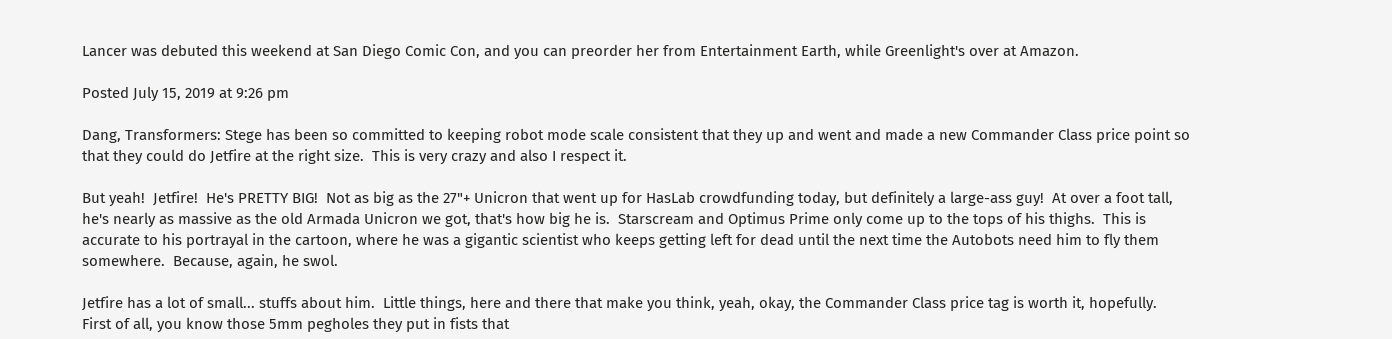Lancer was debuted this weekend at San Diego Comic Con, and you can preorder her from Entertainment Earth, while Greenlight's over at Amazon.

Posted July 15, 2019 at 9:26 pm

Dang, Transformers: Stege has been so committed to keeping robot mode scale consistent that they up and went and made a new Commander Class price point so that they could do Jetfire at the right size.  This is very crazy and also I respect it.

But yeah!  Jetfire!  He's PRETTY BIG!  Not as big as the 27"+ Unicron that went up for HasLab crowdfunding today, but definitely a large-ass guy!  At over a foot tall, he's nearly as massive as the old Armada Unicron we got, that's how big he is.  Starscream and Optimus Prime only come up to the tops of his thighs.  This is accurate to his portrayal in the cartoon, where he was a gigantic scientist who keeps getting left for dead until the next time the Autobots need him to fly them somewhere.  Because, again, he swol.

Jetfire has a lot of small... stuffs about him.  Little things, here and there that make you think, yeah, okay, the Commander Class price tag is worth it, hopefully.  First of all, you know those 5mm pegholes they put in fists that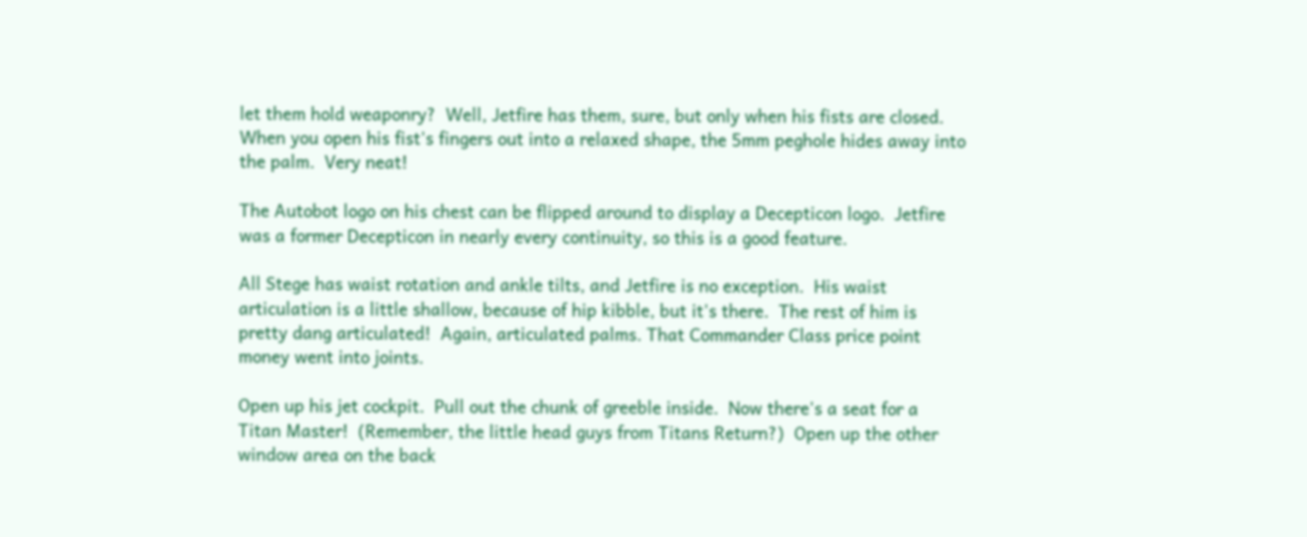let them hold weaponry?  Well, Jetfire has them, sure, but only when his fists are closed.  When you open his fist's fingers out into a relaxed shape, the 5mm peghole hides away into the palm.  Very neat!

The Autobot logo on his chest can be flipped around to display a Decepticon logo.  Jetfire was a former Decepticon in nearly every continuity, so this is a good feature.

All Stege has waist rotation and ankle tilts, and Jetfire is no exception.  His waist articulation is a little shallow, because of hip kibble, but it's there.  The rest of him is pretty dang articulated!  Again, articulated palms. That Commander Class price point money went into joints.

Open up his jet cockpit.  Pull out the chunk of greeble inside.  Now there's a seat for a Titan Master!  (Remember, the little head guys from Titans Return?)  Open up the other window area on the back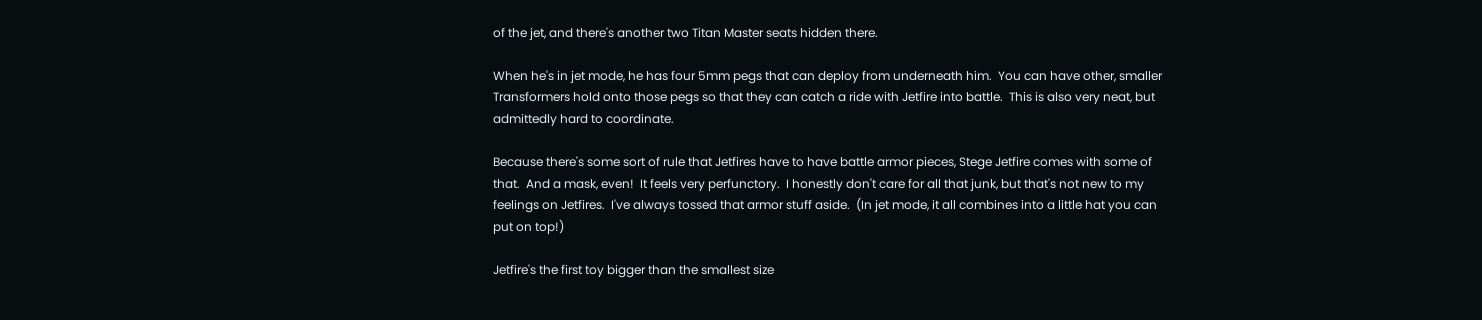of the jet, and there's another two Titan Master seats hidden there.

When he's in jet mode, he has four 5mm pegs that can deploy from underneath him.  You can have other, smaller Transformers hold onto those pegs so that they can catch a ride with Jetfire into battle.  This is also very neat, but admittedly hard to coordinate.

Because there's some sort of rule that Jetfires have to have battle armor pieces, Stege Jetfire comes with some of that.  And a mask, even!  It feels very perfunctory.  I honestly don't care for all that junk, but that's not new to my feelings on Jetfires.  I've always tossed that armor stuff aside.  (In jet mode, it all combines into a little hat you can put on top!)

Jetfire's the first toy bigger than the smallest size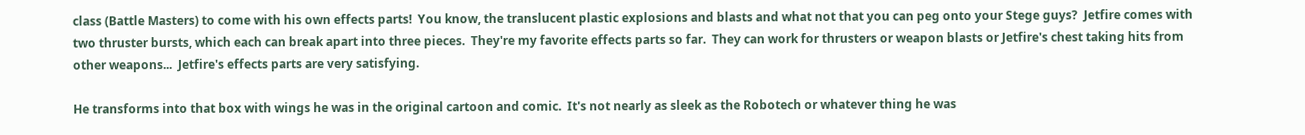class (Battle Masters) to come with his own effects parts!  You know, the translucent plastic explosions and blasts and what not that you can peg onto your Stege guys?  Jetfire comes with two thruster bursts, which each can break apart into three pieces.  They're my favorite effects parts so far.  They can work for thrusters or weapon blasts or Jetfire's chest taking hits from other weapons...  Jetfire's effects parts are very satisfying.

He transforms into that box with wings he was in the original cartoon and comic.  It's not nearly as sleek as the Robotech or whatever thing he was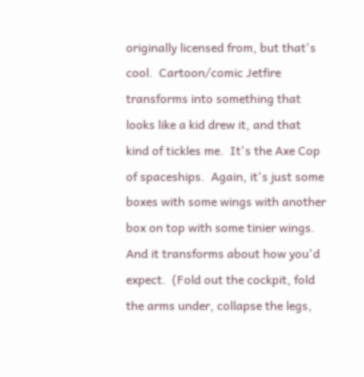originally licensed from, but that's cool.  Cartoon/comic Jetfire transforms into something that looks like a kid drew it, and that kind of tickles me.  It's the Axe Cop of spaceships.  Again, it's just some boxes with some wings with another box on top with some tinier wings.  And it transforms about how you'd expect.  (Fold out the cockpit, fold the arms under, collapse the legs,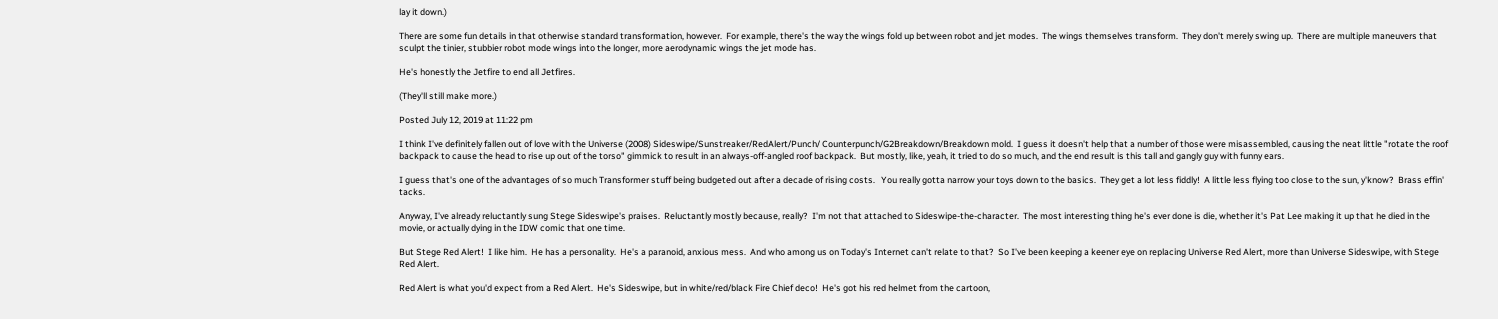lay it down.)

There are some fun details in that otherwise standard transformation, however.  For example, there's the way the wings fold up between robot and jet modes.  The wings themselves transform.  They don't merely swing up.  There are multiple maneuvers that sculpt the tinier, stubbier robot mode wings into the longer, more aerodynamic wings the jet mode has.

He's honestly the Jetfire to end all Jetfires.

(They'll still make more.)

Posted July 12, 2019 at 11:22 pm

I think I've definitely fallen out of love with the Universe (2008) Sideswipe/Sunstreaker/RedAlert/Punch/ Counterpunch/G2Breakdown/Breakdown mold.  I guess it doesn't help that a number of those were misassembled, causing the neat little "rotate the roof backpack to cause the head to rise up out of the torso" gimmick to result in an always-off-angled roof backpack.  But mostly, like, yeah, it tried to do so much, and the end result is this tall and gangly guy with funny ears.

I guess that's one of the advantages of so much Transformer stuff being budgeted out after a decade of rising costs.   You really gotta narrow your toys down to the basics.  They get a lot less fiddly!  A little less flying too close to the sun, y'know?  Brass effin' tacks.

Anyway, I've already reluctantly sung Stege Sideswipe's praises.  Reluctantly mostly because, really?  I'm not that attached to Sideswipe-the-character.  The most interesting thing he's ever done is die, whether it's Pat Lee making it up that he died in the movie, or actually dying in the IDW comic that one time.

But Stege Red Alert!  I like him.  He has a personality.  He's a paranoid, anxious mess.  And who among us on Today's Internet can't relate to that?  So I've been keeping a keener eye on replacing Universe Red Alert, more than Universe Sideswipe, with Stege Red Alert.

Red Alert is what you'd expect from a Red Alert.  He's Sideswipe, but in white/red/black Fire Chief deco!  He's got his red helmet from the cartoon,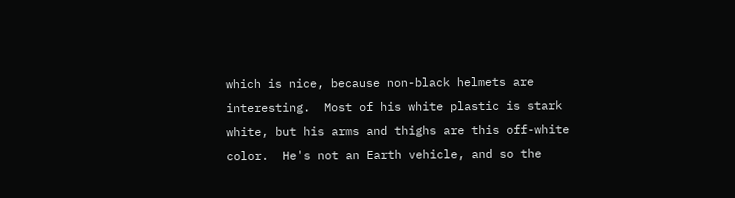which is nice, because non-black helmets are interesting.  Most of his white plastic is stark white, but his arms and thighs are this off-white color.  He's not an Earth vehicle, and so the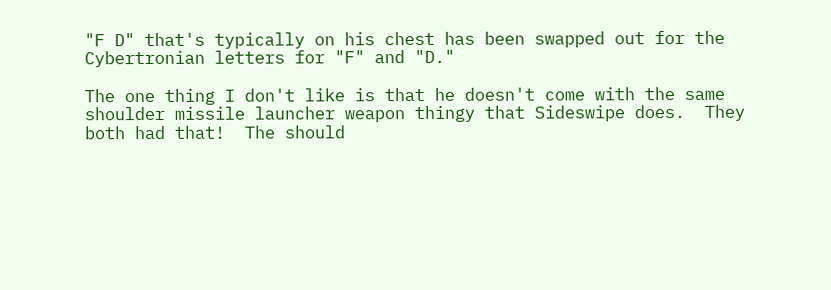"F D" that's typically on his chest has been swapped out for the Cybertronian letters for "F" and "D."

The one thing I don't like is that he doesn't come with the same shoulder missile launcher weapon thingy that Sideswipe does.  They both had that!  The should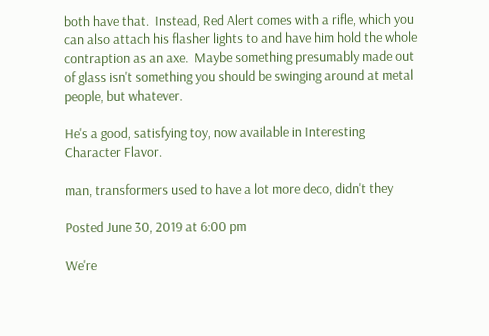both have that.  Instead, Red Alert comes with a rifle, which you can also attach his flasher lights to and have him hold the whole contraption as an axe.  Maybe something presumably made out of glass isn't something you should be swinging around at metal people, but whatever.

He's a good, satisfying toy, now available in Interesting Character Flavor.

man, transformers used to have a lot more deco, didn't they

Posted June 30, 2019 at 6:00 pm

We're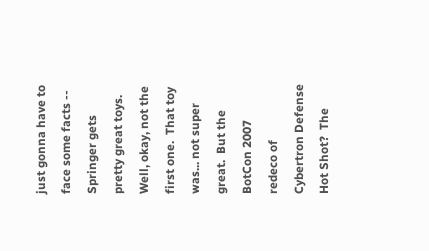just gonna have to face some facts -- Springer gets pretty great toys.  Well, okay, not the first one.  That toy was... not super great.  But the BotCon 2007 redeco of Cybertron Defense Hot Shot?  The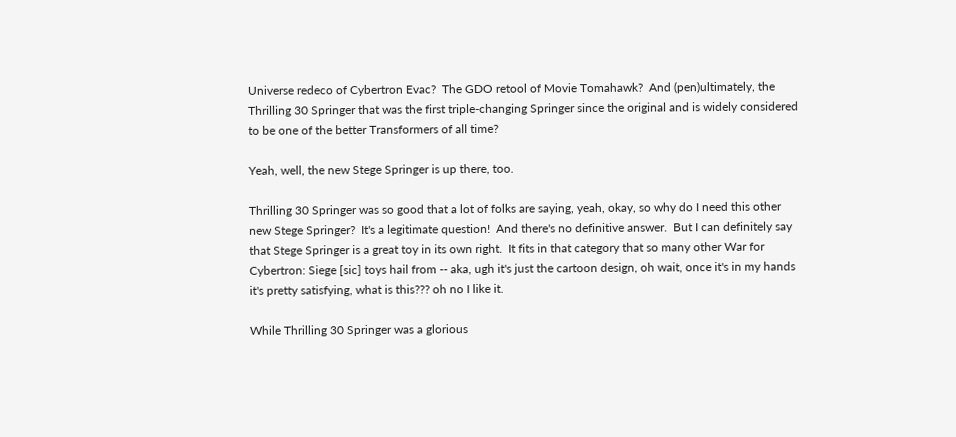Universe redeco of Cybertron Evac?  The GDO retool of Movie Tomahawk?  And (pen)ultimately, the Thrilling 30 Springer that was the first triple-changing Springer since the original and is widely considered to be one of the better Transformers of all time?

Yeah, well, the new Stege Springer is up there, too.

Thrilling 30 Springer was so good that a lot of folks are saying, yeah, okay, so why do I need this other new Stege Springer?  It's a legitimate question!  And there's no definitive answer.  But I can definitely say that Stege Springer is a great toy in its own right.  It fits in that category that so many other War for Cybertron: Siege [sic] toys hail from -- aka, ugh it's just the cartoon design, oh wait, once it's in my hands it's pretty satisfying, what is this??? oh no I like it.

While Thrilling 30 Springer was a glorious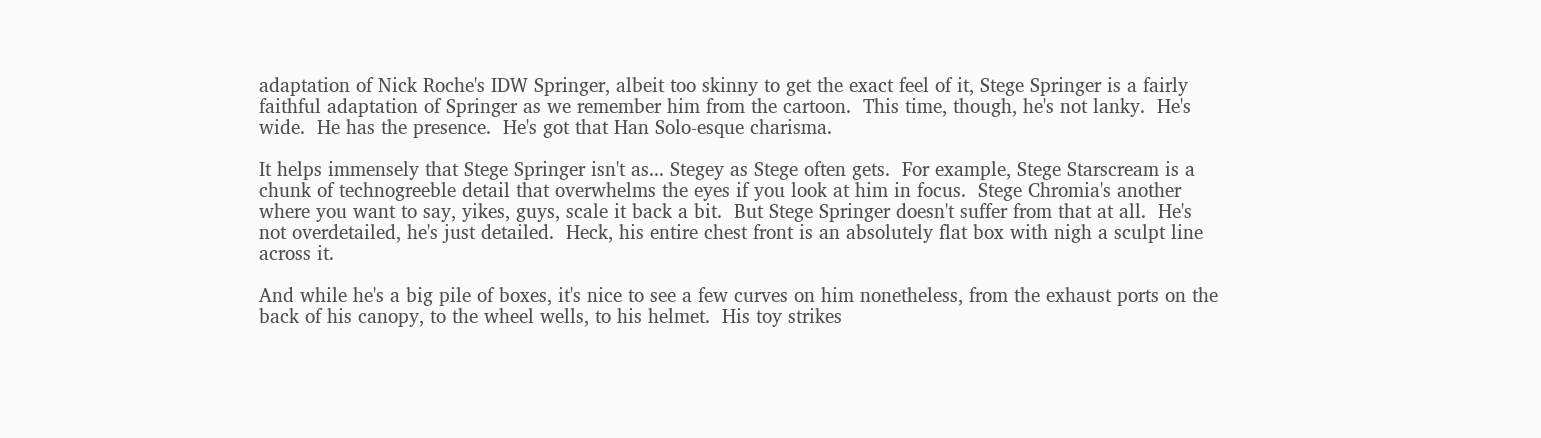adaptation of Nick Roche's IDW Springer, albeit too skinny to get the exact feel of it, Stege Springer is a fairly faithful adaptation of Springer as we remember him from the cartoon.  This time, though, he's not lanky.  He's wide.  He has the presence.  He's got that Han Solo-esque charisma.

It helps immensely that Stege Springer isn't as... Stegey as Stege often gets.  For example, Stege Starscream is a chunk of technogreeble detail that overwhelms the eyes if you look at him in focus.  Stege Chromia's another where you want to say, yikes, guys, scale it back a bit.  But Stege Springer doesn't suffer from that at all.  He's not overdetailed, he's just detailed.  Heck, his entire chest front is an absolutely flat box with nigh a sculpt line across it.

And while he's a big pile of boxes, it's nice to see a few curves on him nonetheless, from the exhaust ports on the back of his canopy, to the wheel wells, to his helmet.  His toy strikes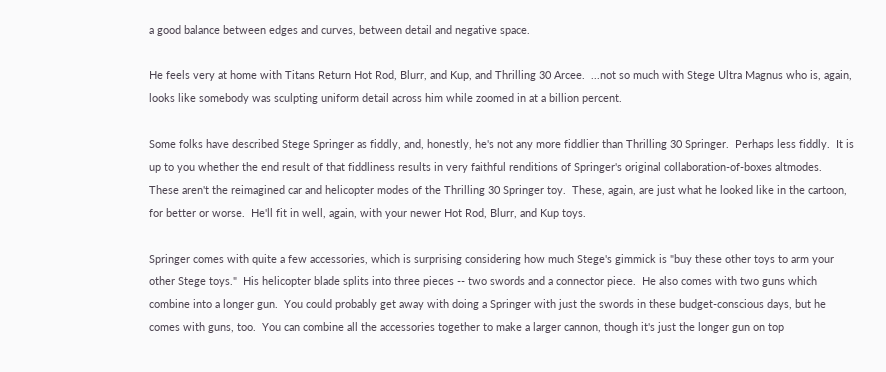a good balance between edges and curves, between detail and negative space.

He feels very at home with Titans Return Hot Rod, Blurr, and Kup, and Thrilling 30 Arcee.  ...not so much with Stege Ultra Magnus who is, again, looks like somebody was sculpting uniform detail across him while zoomed in at a billion percent.

Some folks have described Stege Springer as fiddly, and, honestly, he's not any more fiddlier than Thrilling 30 Springer.  Perhaps less fiddly.  It is up to you whether the end result of that fiddliness results in very faithful renditions of Springer's original collaboration-of-boxes altmodes.  These aren't the reimagined car and helicopter modes of the Thrilling 30 Springer toy.  These, again, are just what he looked like in the cartoon, for better or worse.  He'll fit in well, again, with your newer Hot Rod, Blurr, and Kup toys.

Springer comes with quite a few accessories, which is surprising considering how much Stege's gimmick is "buy these other toys to arm your other Stege toys."  His helicopter blade splits into three pieces -- two swords and a connector piece.  He also comes with two guns which combine into a longer gun.  You could probably get away with doing a Springer with just the swords in these budget-conscious days, but he comes with guns, too.  You can combine all the accessories together to make a larger cannon, though it's just the longer gun on top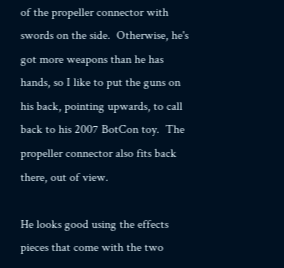of the propeller connector with swords on the side.  Otherwise, he's got more weapons than he has hands, so I like to put the guns on his back, pointing upwards, to call back to his 2007 BotCon toy.  The propeller connector also fits back there, out of view.

He looks good using the effects pieces that come with the two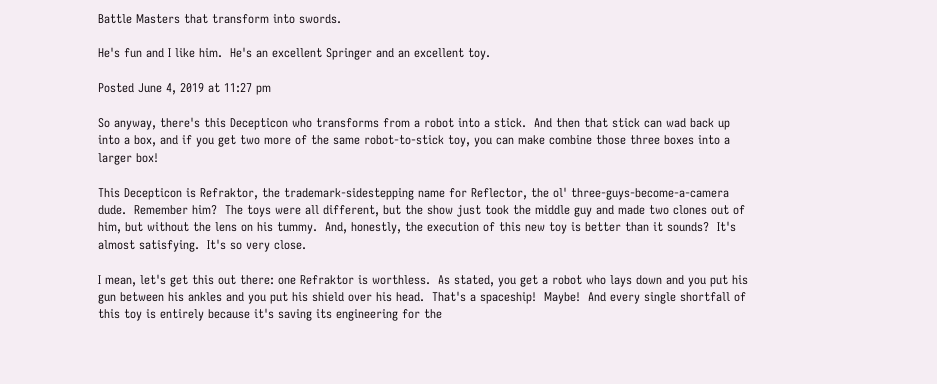Battle Masters that transform into swords.

He's fun and I like him.  He's an excellent Springer and an excellent toy.

Posted June 4, 2019 at 11:27 pm

So anyway, there's this Decepticon who transforms from a robot into a stick.  And then that stick can wad back up into a box, and if you get two more of the same robot-to-stick toy, you can make combine those three boxes into a larger box!

This Decepticon is Refraktor, the trademark-sidestepping name for Reflector, the ol' three-guys-become-a-camera dude.  Remember him?  The toys were all different, but the show just took the middle guy and made two clones out of him, but without the lens on his tummy.  And, honestly, the execution of this new toy is better than it sounds?  It's almost satisfying.  It's so very close.

I mean, let's get this out there: one Refraktor is worthless.  As stated, you get a robot who lays down and you put his gun between his ankles and you put his shield over his head.  That's a spaceship!  Maybe!  And every single shortfall of this toy is entirely because it's saving its engineering for the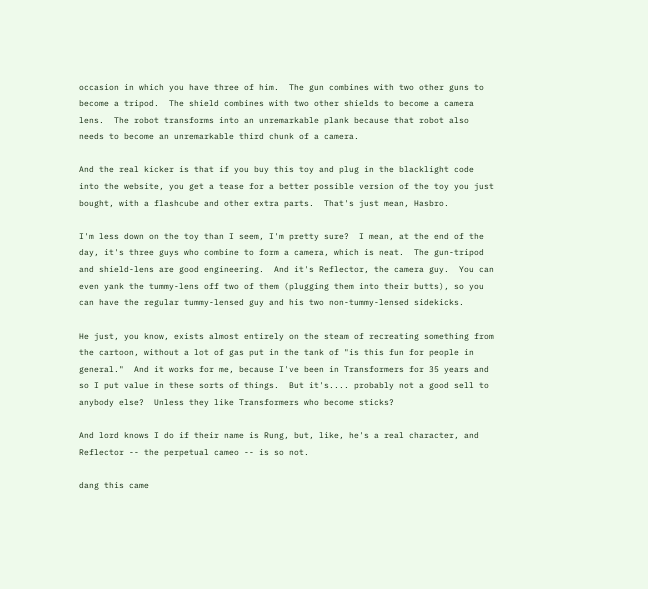occasion in which you have three of him.  The gun combines with two other guns to become a tripod.  The shield combines with two other shields to become a camera lens.  The robot transforms into an unremarkable plank because that robot also needs to become an unremarkable third chunk of a camera.

And the real kicker is that if you buy this toy and plug in the blacklight code into the website, you get a tease for a better possible version of the toy you just bought, with a flashcube and other extra parts.  That's just mean, Hasbro.

I'm less down on the toy than I seem, I'm pretty sure?  I mean, at the end of the day, it's three guys who combine to form a camera, which is neat.  The gun-tripod and shield-lens are good engineering.  And it's Reflector, the camera guy.  You can even yank the tummy-lens off two of them (plugging them into their butts), so you can have the regular tummy-lensed guy and his two non-tummy-lensed sidekicks.

He just, you know, exists almost entirely on the steam of recreating something from the cartoon, without a lot of gas put in the tank of "is this fun for people in general."  And it works for me, because I've been in Transformers for 35 years and so I put value in these sorts of things.  But it's.... probably not a good sell to anybody else?  Unless they like Transformers who become sticks?

And lord knows I do if their name is Rung, but, like, he's a real character, and Reflector -- the perpetual cameo -- is so not.

dang this came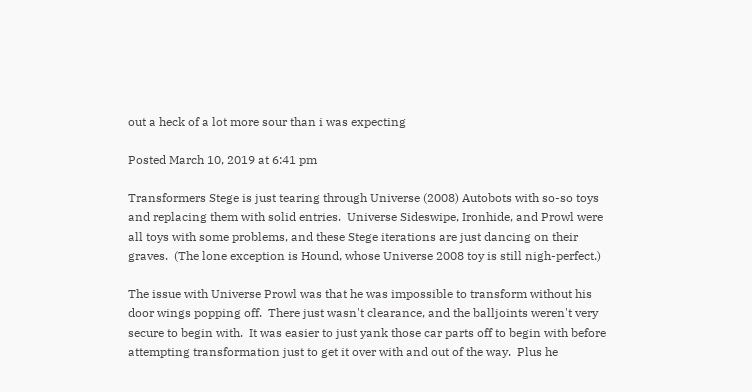out a heck of a lot more sour than i was expecting

Posted March 10, 2019 at 6:41 pm

Transformers Stege is just tearing through Universe (2008) Autobots with so-so toys and replacing them with solid entries.  Universe Sideswipe, Ironhide, and Prowl were all toys with some problems, and these Stege iterations are just dancing on their graves.  (The lone exception is Hound, whose Universe 2008 toy is still nigh-perfect.)

The issue with Universe Prowl was that he was impossible to transform without his door wings popping off.  There just wasn't clearance, and the balljoints weren't very secure to begin with.  It was easier to just yank those car parts off to begin with before attempting transformation just to get it over with and out of the way.  Plus he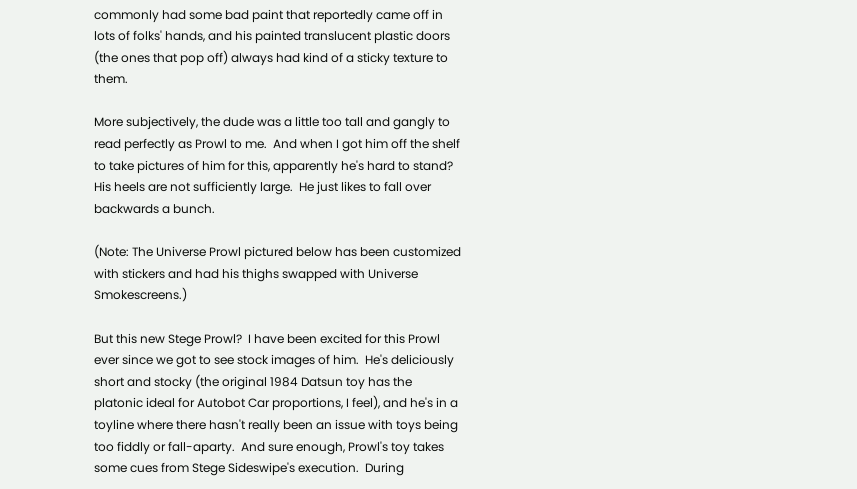commonly had some bad paint that reportedly came off in lots of folks' hands, and his painted translucent plastic doors (the ones that pop off) always had kind of a sticky texture to them.

More subjectively, the dude was a little too tall and gangly to read perfectly as Prowl to me.  And when I got him off the shelf to take pictures of him for this, apparently he's hard to stand?  His heels are not sufficiently large.  He just likes to fall over backwards a bunch.

(Note: The Universe Prowl pictured below has been customized with stickers and had his thighs swapped with Universe Smokescreens.)

But this new Stege Prowl?  I have been excited for this Prowl ever since we got to see stock images of him.  He's deliciously short and stocky (the original 1984 Datsun toy has the platonic ideal for Autobot Car proportions, I feel), and he's in a toyline where there hasn't really been an issue with toys being too fiddly or fall-aparty.  And sure enough, Prowl's toy takes some cues from Stege Sideswipe's execution.  During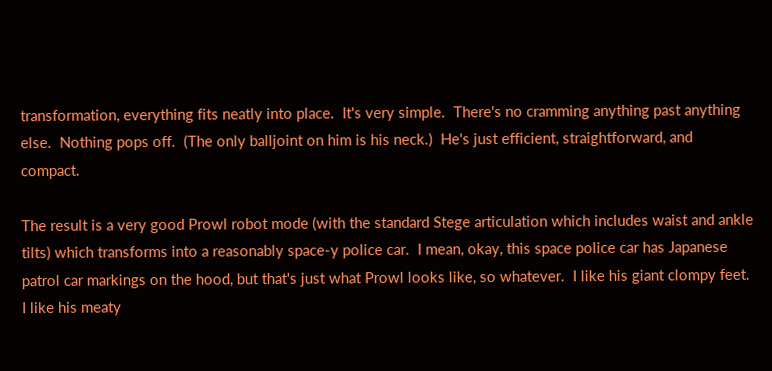transformation, everything fits neatly into place.  It's very simple.  There's no cramming anything past anything else.  Nothing pops off.  (The only balljoint on him is his neck.)  He's just efficient, straightforward, and compact.

The result is a very good Prowl robot mode (with the standard Stege articulation which includes waist and ankle tilts) which transforms into a reasonably space-y police car.  I mean, okay, this space police car has Japanese patrol car markings on the hood, but that's just what Prowl looks like, so whatever.  I like his giant clompy feet.  I like his meaty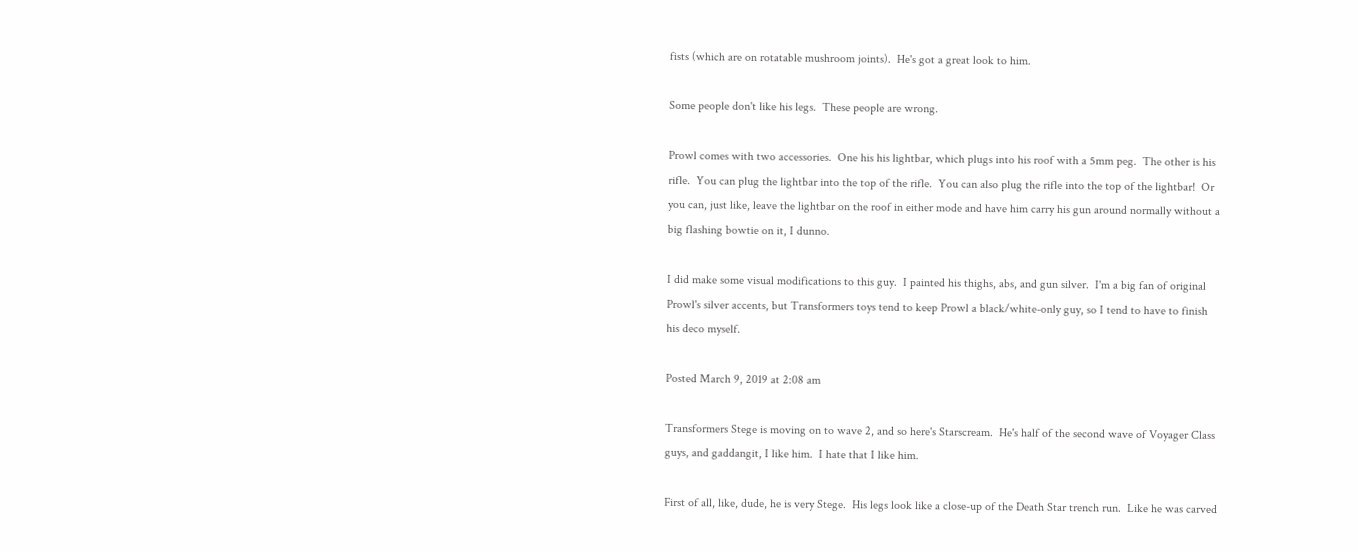fists (which are on rotatable mushroom joints).  He's got a great look to him.

Some people don't like his legs.  These people are wrong.

Prowl comes with two accessories.  One his his lightbar, which plugs into his roof with a 5mm peg.  The other is his rifle.  You can plug the lightbar into the top of the rifle.  You can also plug the rifle into the top of the lightbar!  Or you can, just like, leave the lightbar on the roof in either mode and have him carry his gun around normally without a big flashing bowtie on it, I dunno.

I did make some visual modifications to this guy.  I painted his thighs, abs, and gun silver.  I'm a big fan of original Prowl's silver accents, but Transformers toys tend to keep Prowl a black/white-only guy, so I tend to have to finish his deco myself.

Posted March 9, 2019 at 2:08 am

Transformers Stege is moving on to wave 2, and so here's Starscream.  He's half of the second wave of Voyager Class guys, and gaddangit, I like him.  I hate that I like him.

First of all, like, dude, he is very Stege.  His legs look like a close-up of the Death Star trench run.  Like he was carved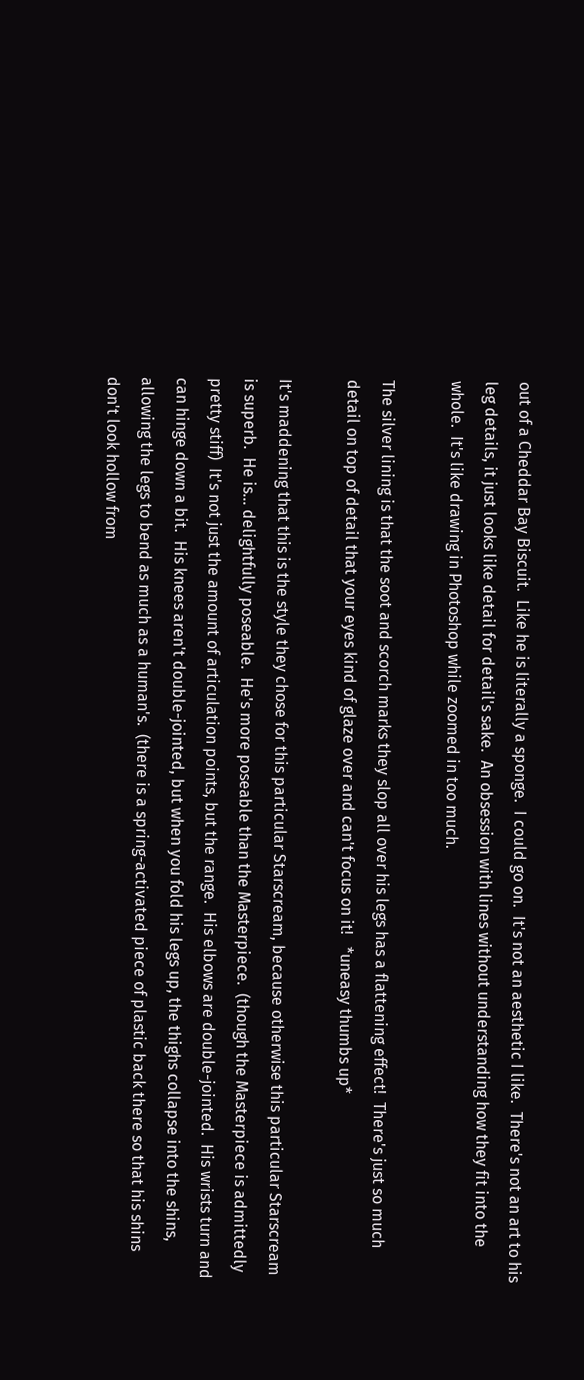out of a Cheddar Bay Biscuit.  Like he is literally a sponge.  I could go on.  It's not an aesthetic I like.  There's not an art to his leg details, it just looks like detail for detail's sake.  An obsession with lines without understanding how they fit into the whole.  It's like drawing in Photoshop while zoomed in too much.

The silver lining is that the soot and scorch marks they slop all over his legs has a flattening effect!  There's just so much detail on top of detail that your eyes kind of glaze over and can't focus on it!   *uneasy thumbs up*

It's maddening that this is the style they chose for this particular Starscream, because otherwise this particular Starscream is superb.  He is... delightfully poseable.  He's more poseable than the Masterpiece.  (though the Masterpiece is admittedly pretty stiff)  It's not just the amount of articulation points, but the range.  His elbows are double-jointed.  His wrists turn and can hinge down a bit.  His knees aren't double-jointed, but when you fold his legs up, the thighs collapse into the shins, allowing the legs to bend as much as a human's.  (there is a spring-activated piece of plastic back there so that his shins don't look hollow from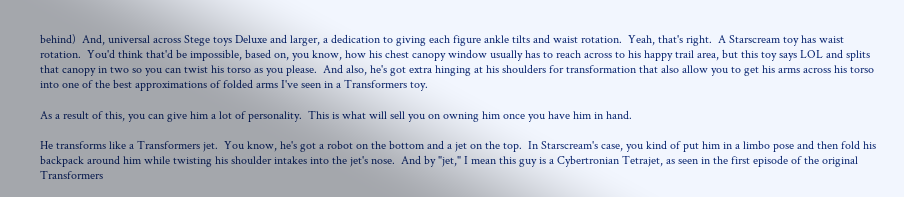behind)  And, universal across Stege toys Deluxe and larger, a dedication to giving each figure ankle tilts and waist rotation.  Yeah, that's right.  A Starscream toy has waist rotation.  You'd think that'd be impossible, based on, you know, how his chest canopy window usually has to reach across to his happy trail area, but this toy says LOL and splits that canopy in two so you can twist his torso as you please.  And also, he's got extra hinging at his shoulders for transformation that also allow you to get his arms across his torso into one of the best approximations of folded arms I've seen in a Transformers toy.

As a result of this, you can give him a lot of personality.  This is what will sell you on owning him once you have him in hand.

He transforms like a Transformers jet.  You know, he's got a robot on the bottom and a jet on the top.  In Starscream's case, you kind of put him in a limbo pose and then fold his backpack around him while twisting his shoulder intakes into the jet's nose.  And by "jet," I mean this guy is a Cybertronian Tetrajet, as seen in the first episode of the original Transformers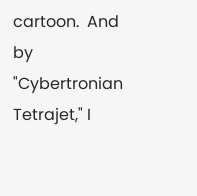cartoon.  And by "Cybertronian Tetrajet," I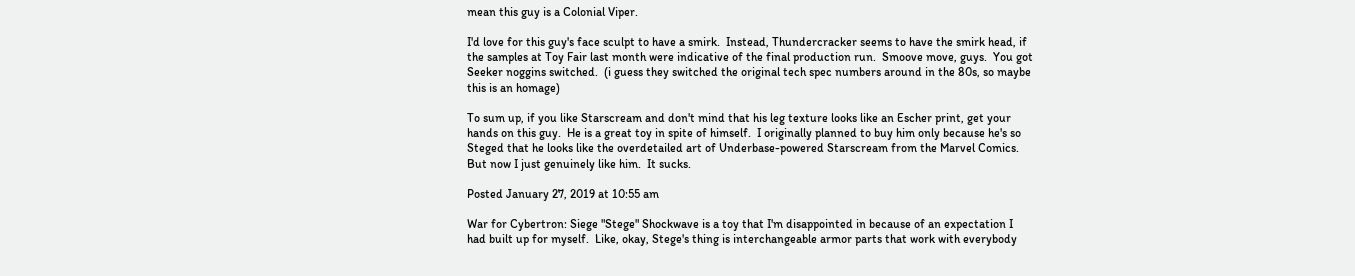mean this guy is a Colonial Viper.

I'd love for this guy's face sculpt to have a smirk.  Instead, Thundercracker seems to have the smirk head, if the samples at Toy Fair last month were indicative of the final production run.  Smoove move, guys.  You got Seeker noggins switched.  (i guess they switched the original tech spec numbers around in the 80s, so maybe this is an homage)

To sum up, if you like Starscream and don't mind that his leg texture looks like an Escher print, get your hands on this guy.  He is a great toy in spite of himself.  I originally planned to buy him only because he's so Steged that he looks like the overdetailed art of Underbase-powered Starscream from the Marvel Comics.  But now I just genuinely like him.  It sucks.

Posted January 27, 2019 at 10:55 am

War for Cybertron: Siege "Stege" Shockwave is a toy that I'm disappointed in because of an expectation I had built up for myself.  Like, okay, Stege's thing is interchangeable armor parts that work with everybody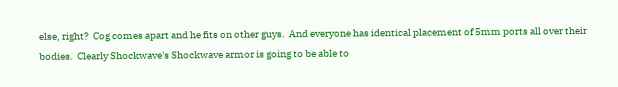else, right?  Cog comes apart and he fits on other guys.  And everyone has identical placement of 5mm ports all over their bodies.  Clearly Shockwave's Shockwave armor is going to be able to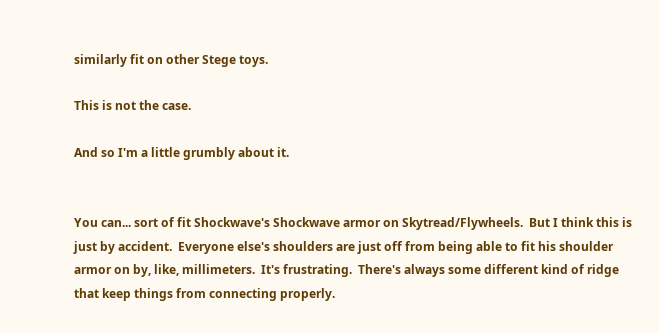similarly fit on other Stege toys.

This is not the case.

And so I'm a little grumbly about it.


You can... sort of fit Shockwave's Shockwave armor on Skytread/Flywheels.  But I think this is just by accident.  Everyone else's shoulders are just off from being able to fit his shoulder armor on by, like, millimeters.  It's frustrating.  There's always some different kind of ridge that keep things from connecting properly.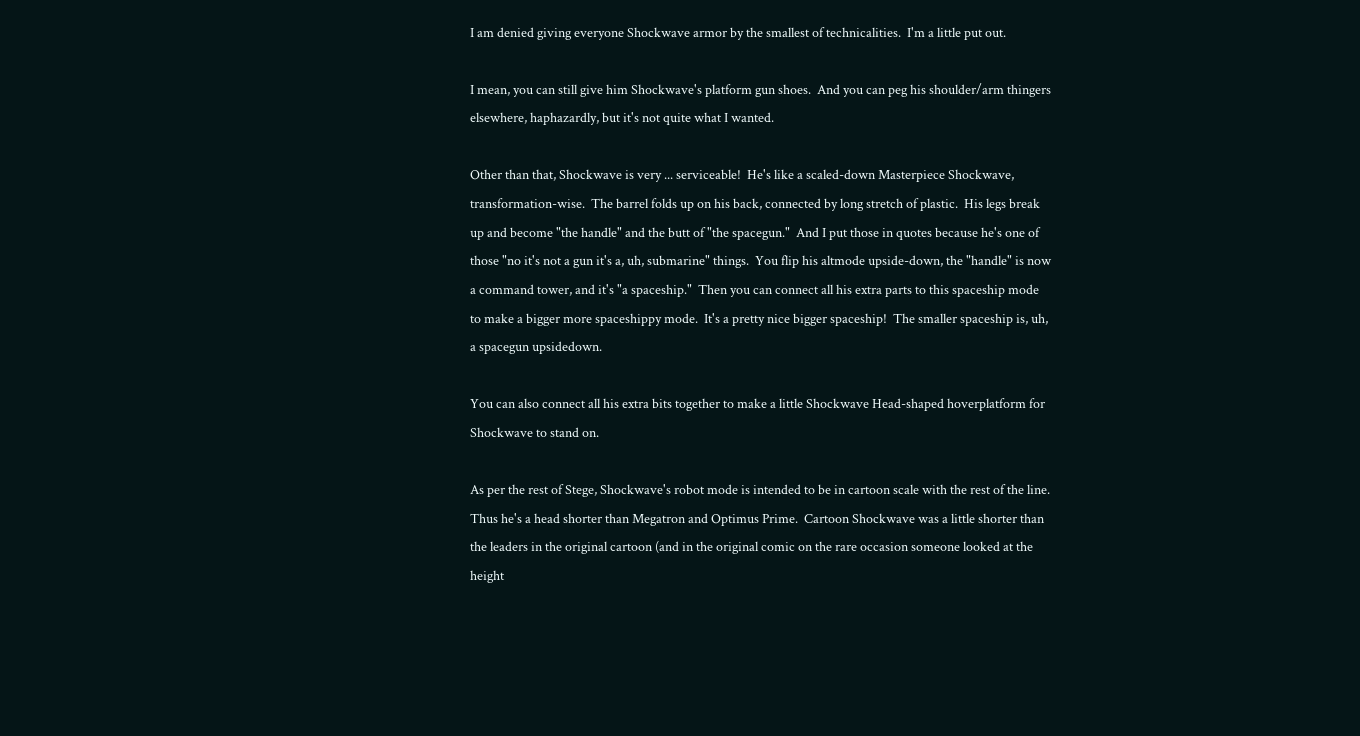I am denied giving everyone Shockwave armor by the smallest of technicalities.  I'm a little put out.

I mean, you can still give him Shockwave's platform gun shoes.  And you can peg his shoulder/arm thingers elsewhere, haphazardly, but it's not quite what I wanted.

Other than that, Shockwave is very ... serviceable!  He's like a scaled-down Masterpiece Shockwave, transformation-wise.  The barrel folds up on his back, connected by long stretch of plastic.  His legs break up and become "the handle" and the butt of "the spacegun."  And I put those in quotes because he's one of those "no it's not a gun it's a, uh, submarine" things.  You flip his altmode upside-down, the "handle" is now a command tower, and it's "a spaceship."  Then you can connect all his extra parts to this spaceship mode to make a bigger more spaceshippy mode.  It's a pretty nice bigger spaceship!  The smaller spaceship is, uh, a spacegun upsidedown.

You can also connect all his extra bits together to make a little Shockwave Head-shaped hoverplatform for Shockwave to stand on.

As per the rest of Stege, Shockwave's robot mode is intended to be in cartoon scale with the rest of the line.  Thus he's a head shorter than Megatron and Optimus Prime.  Cartoon Shockwave was a little shorter than the leaders in the original cartoon (and in the original comic on the rare occasion someone looked at the height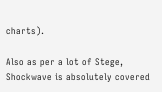charts).

Also as per a lot of Stege, Shockwave is absolutely covered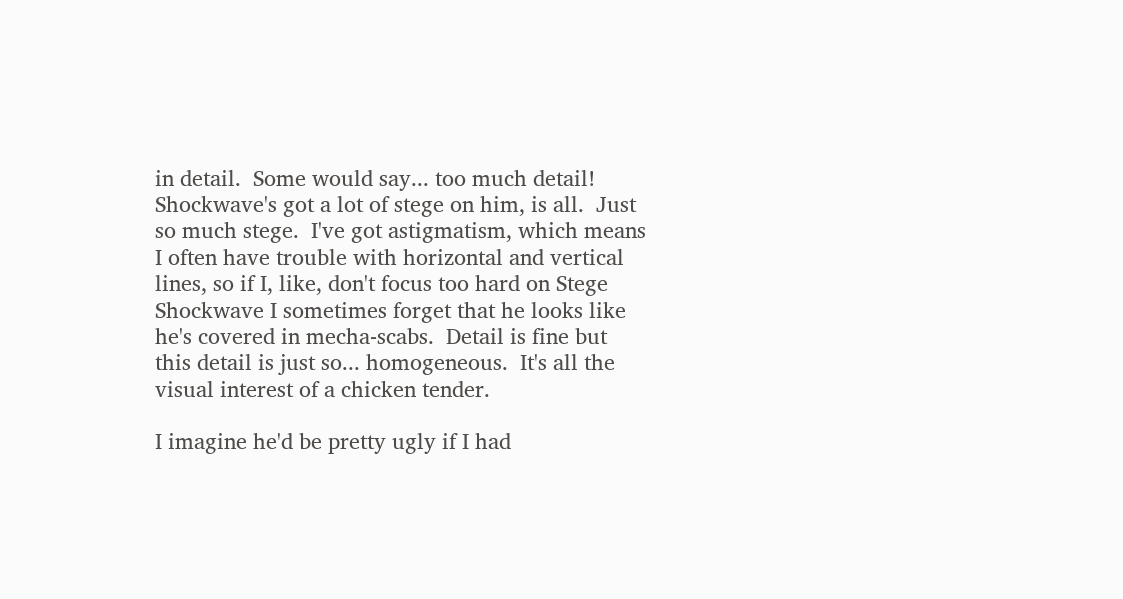in detail.  Some would say... too much detail!  Shockwave's got a lot of stege on him, is all.  Just so much stege.  I've got astigmatism, which means I often have trouble with horizontal and vertical lines, so if I, like, don't focus too hard on Stege Shockwave I sometimes forget that he looks like he's covered in mecha-scabs.  Detail is fine but this detail is just so... homogeneous.  It's all the visual interest of a chicken tender.

I imagine he'd be pretty ugly if I had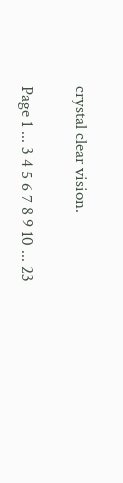crystal clear vision.

Page 1 ... 3 4 5 6 7 8 9 10 ... 23